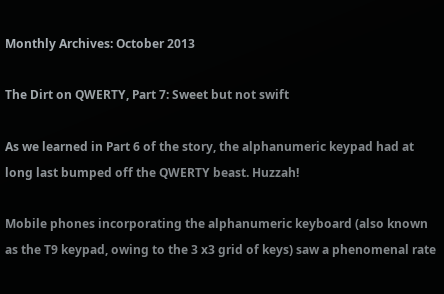Monthly Archives: October 2013

The Dirt on QWERTY, Part 7: Sweet but not swift

As we learned in Part 6 of the story, the alphanumeric keypad had at long last bumped off the QWERTY beast. Huzzah!

Mobile phones incorporating the alphanumeric keyboard (also known as the T9 keypad, owing to the 3 x3 grid of keys) saw a phenomenal rate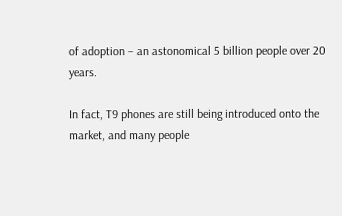of adoption – an astonomical 5 billion people over 20 years.

In fact, T9 phones are still being introduced onto the market, and many people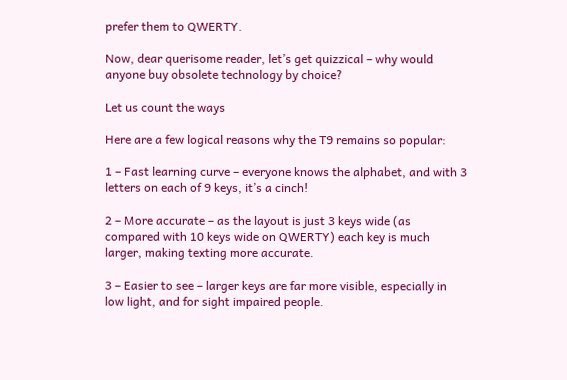prefer them to QWERTY.

Now, dear querisome reader, let’s get quizzical – why would anyone buy obsolete technology by choice?

Let us count the ways

Here are a few logical reasons why the T9 remains so popular:

1 – Fast learning curve – everyone knows the alphabet, and with 3 letters on each of 9 keys, it’s a cinch!

2 – More accurate – as the layout is just 3 keys wide (as compared with 10 keys wide on QWERTY) each key is much larger, making texting more accurate.

3 – Easier to see – larger keys are far more visible, especially in low light, and for sight impaired people.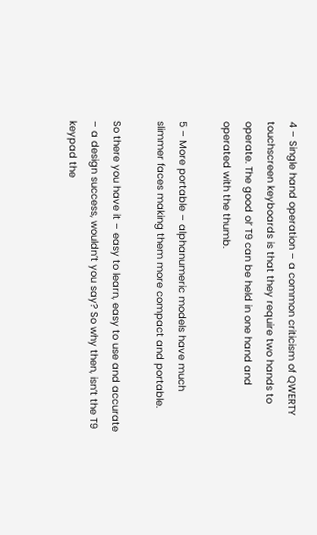4 – Single hand operation – a common criticism of QWERTY touchscreen keyboards is that they require two hands to operate. The good ol’ T9 can be held in one hand and operated with the thumb.

5 – More portable – alphanumeric models have much slimmer faces making them more compact and portable.

So there you have it – easy to learn, easy to use and accurate – a design success, wouldn’t you say? So why then, isn’t the T9 keypad the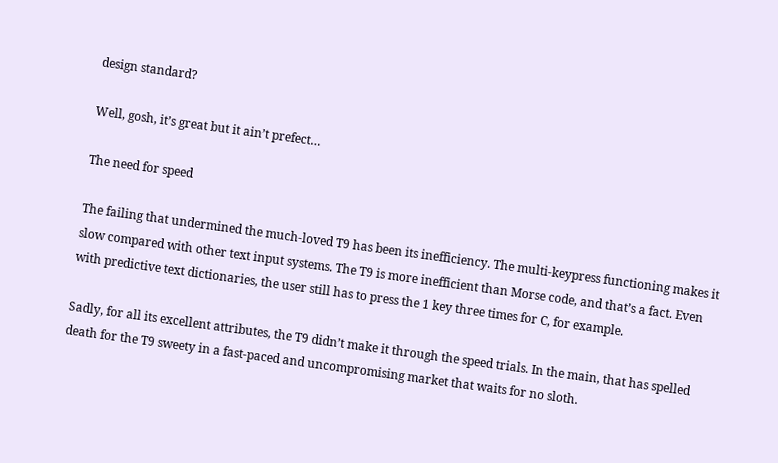design standard?

Well, gosh, it’s great but it ain’t prefect…

The need for speed

The failing that undermined the much-loved T9 has been its inefficiency. The multi-keypress functioning makes it slow compared with other text input systems. The T9 is more inefficient than Morse code, and that’s a fact. Even with predictive text dictionaries, the user still has to press the 1 key three times for C, for example.

Sadly, for all its excellent attributes, the T9 didn’t make it through the speed trials. In the main, that has spelled death for the T9 sweety in a fast-paced and uncompromising market that waits for no sloth.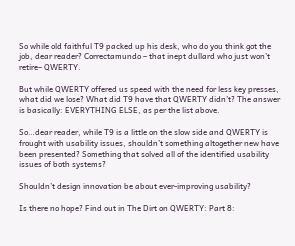So while old faithful T9 packed up his desk, who do you think got the job, dear reader? Correctamundo – that inept dullard who just won’t retire– QWERTY.

But while QWERTY offered us speed with the need for less key presses, what did we lose? What did T9 have that QWERTY didn’t? The answer is basically: EVERYTHING ELSE, as per the list above.

So…dear reader, while T9 is a little on the slow side and QWERTY is frought with usability issues, shouldn’t something altogether new have been presented? Something that solved all of the identified usability issues of both systems?

Shouldn’t design innovation be about ever-improving usability?

Is there no hope? Find out in The Dirt on QWERTY: Part 8: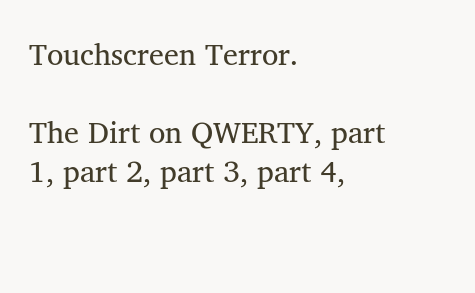Touchscreen Terror.

The Dirt on QWERTY, part 1, part 2, part 3, part 4,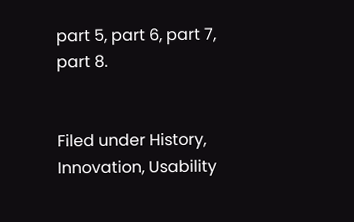part 5, part 6, part 7, part 8.


Filed under History, Innovation, Usability